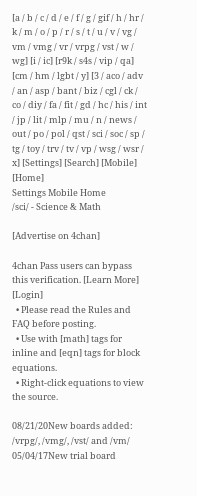[a / b / c / d / e / f / g / gif / h / hr / k / m / o / p / r / s / t / u / v / vg / vm / vmg / vr / vrpg / vst / w / wg] [i / ic] [r9k / s4s / vip / qa] [cm / hm / lgbt / y] [3 / aco / adv / an / asp / bant / biz / cgl / ck / co / diy / fa / fit / gd / hc / his / int / jp / lit / mlp / mu / n / news / out / po / pol / qst / sci / soc / sp / tg / toy / trv / tv / vp / wsg / wsr / x] [Settings] [Search] [Mobile] [Home]
Settings Mobile Home
/sci/ - Science & Math

[Advertise on 4chan]

4chan Pass users can bypass this verification. [Learn More] [Login]
  • Please read the Rules and FAQ before posting.
  • Use with [math] tags for inline and [eqn] tags for block equations.
  • Right-click equations to view the source.

08/21/20New boards added: /vrpg/, /vmg/, /vst/ and /vm/
05/04/17New trial board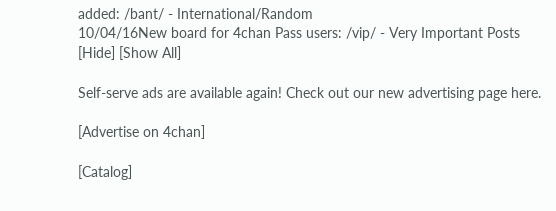added: /bant/ - International/Random
10/04/16New board for 4chan Pass users: /vip/ - Very Important Posts
[Hide] [Show All]

Self-serve ads are available again! Check out our new advertising page here.

[Advertise on 4chan]

[Catalog]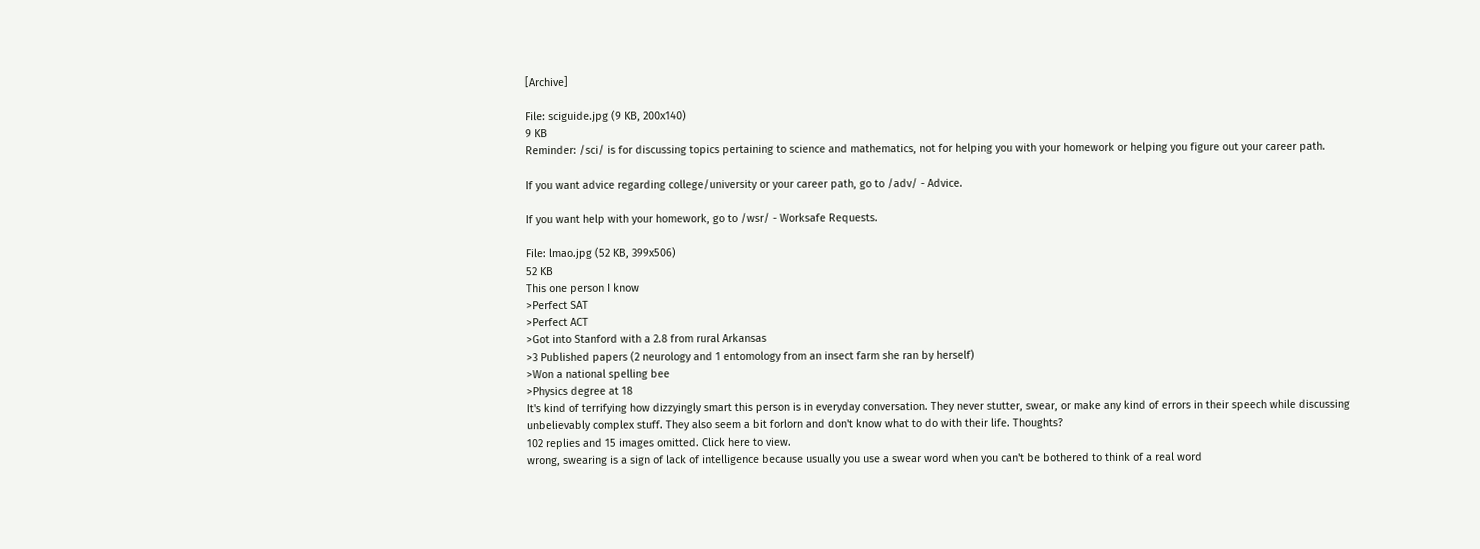[Archive]

File: sciguide.jpg (9 KB, 200x140)
9 KB
Reminder: /sci/ is for discussing topics pertaining to science and mathematics, not for helping you with your homework or helping you figure out your career path.

If you want advice regarding college/university or your career path, go to /adv/ - Advice.

If you want help with your homework, go to /wsr/ - Worksafe Requests.

File: lmao.jpg (52 KB, 399x506)
52 KB
This one person I know
>Perfect SAT
>Perfect ACT
>Got into Stanford with a 2.8 from rural Arkansas
>3 Published papers (2 neurology and 1 entomology from an insect farm she ran by herself)
>Won a national spelling bee
>Physics degree at 18
It's kind of terrifying how dizzyingly smart this person is in everyday conversation. They never stutter, swear, or make any kind of errors in their speech while discussing unbelievably complex stuff. They also seem a bit forlorn and don't know what to do with their life. Thoughts?
102 replies and 15 images omitted. Click here to view.
wrong, swearing is a sign of lack of intelligence because usually you use a swear word when you can't be bothered to think of a real word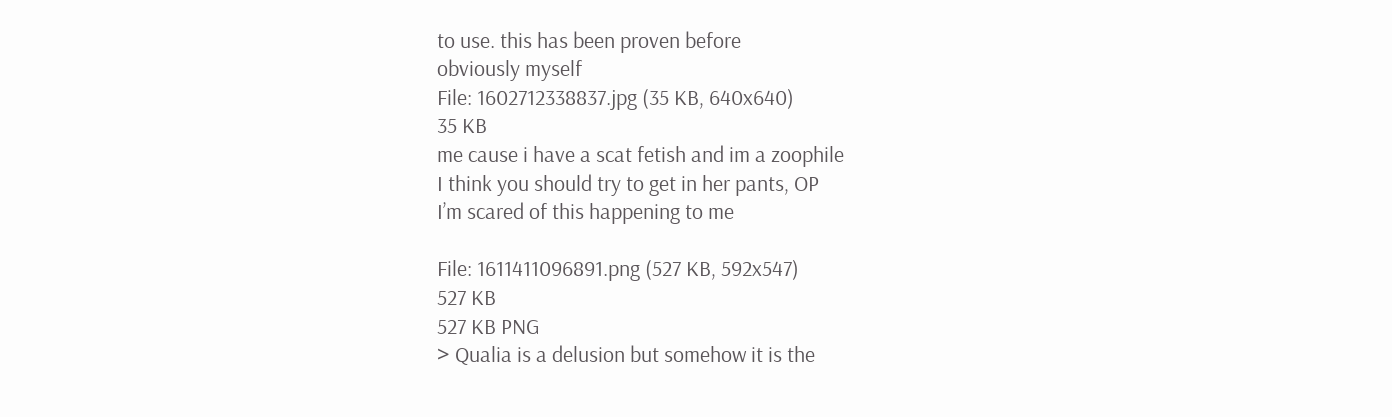to use. this has been proven before
obviously myself
File: 1602712338837.jpg (35 KB, 640x640)
35 KB
me cause i have a scat fetish and im a zoophile
I think you should try to get in her pants, OP
I’m scared of this happening to me

File: 1611411096891.png (527 KB, 592x547)
527 KB
527 KB PNG
> Qualia is a delusion but somehow it is the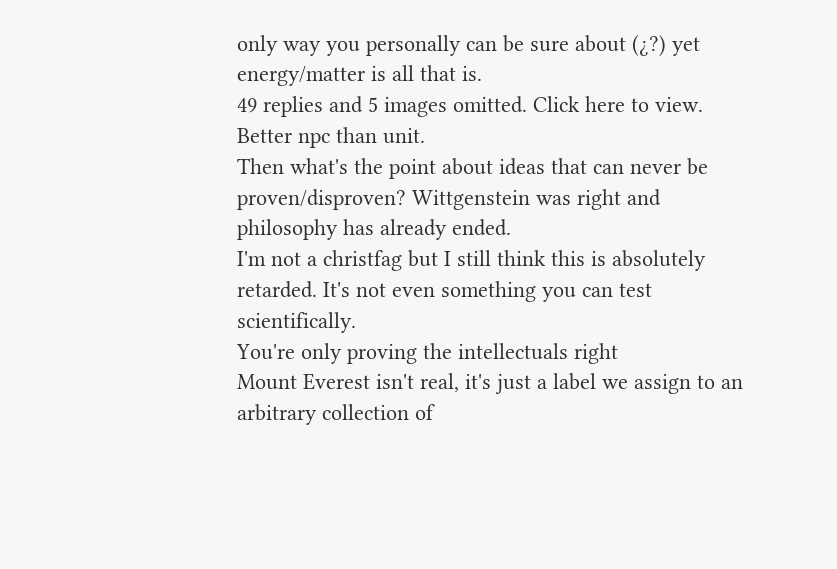only way you personally can be sure about (¿?) yet energy/matter is all that is.
49 replies and 5 images omitted. Click here to view.
Better npc than unit.
Then what's the point about ideas that can never be proven/disproven? Wittgenstein was right and philosophy has already ended.
I'm not a christfag but I still think this is absolutely retarded. It's not even something you can test scientifically.
You're only proving the intellectuals right
Mount Everest isn't real, it's just a label we assign to an arbitrary collection of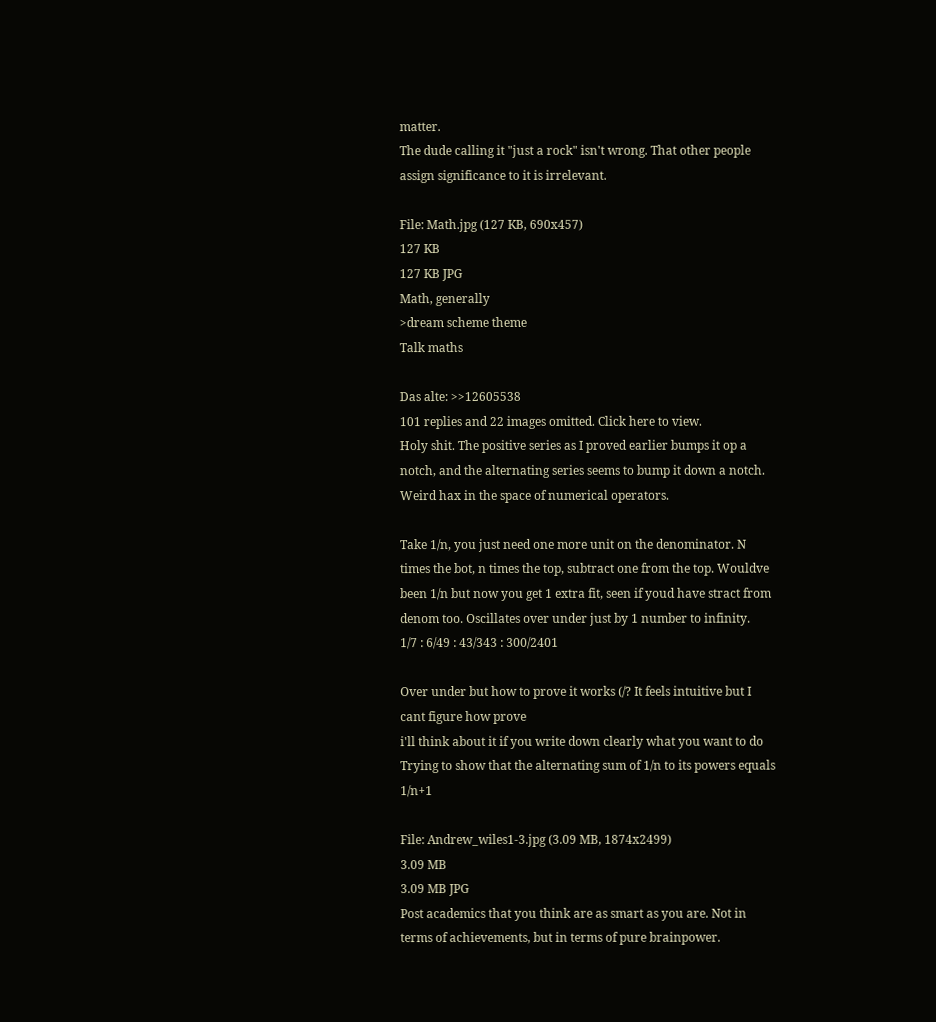matter.
The dude calling it "just a rock" isn't wrong. That other people assign significance to it is irrelevant.

File: Math.jpg (127 KB, 690x457)
127 KB
127 KB JPG
Math, generally
>dream scheme theme
Talk maths

Das alte: >>12605538
101 replies and 22 images omitted. Click here to view.
Holy shit. The positive series as I proved earlier bumps it op a notch, and the alternating series seems to bump it down a notch. Weird hax in the space of numerical operators.

Take 1/n, you just need one more unit on the denominator. N times the bot, n times the top, subtract one from the top. Wouldve been 1/n but now you get 1 extra fit, seen if youd have stract from denom too. Oscillates over under just by 1 number to infinity.
1/7 : 6/49 : 43/343 : 300/2401

Over under but how to prove it works (/? It feels intuitive but I cant figure how prove
i'll think about it if you write down clearly what you want to do
Trying to show that the alternating sum of 1/n to its powers equals 1/n+1

File: Andrew_wiles1-3.jpg (3.09 MB, 1874x2499)
3.09 MB
3.09 MB JPG
Post academics that you think are as smart as you are. Not in terms of achievements, but in terms of pure brainpower.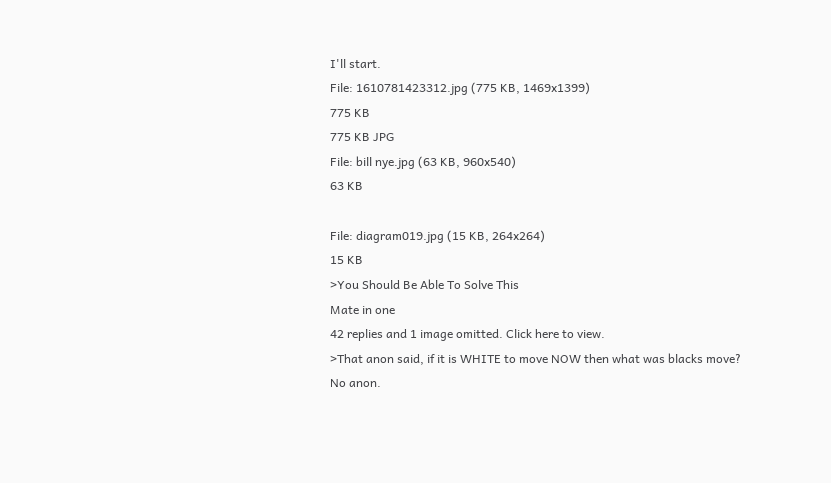I'll start.
File: 1610781423312.jpg (775 KB, 1469x1399)
775 KB
775 KB JPG
File: bill nye.jpg (63 KB, 960x540)
63 KB

File: diagram019.jpg (15 KB, 264x264)
15 KB
>You Should Be Able To Solve This
Mate in one
42 replies and 1 image omitted. Click here to view.
>That anon said, if it is WHITE to move NOW then what was blacks move?
No anon.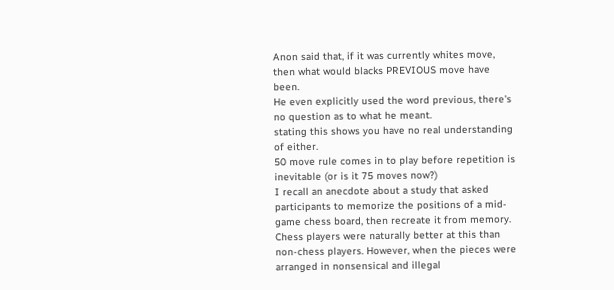Anon said that, if it was currently whites move, then what would blacks PREVIOUS move have been.
He even explicitly used the word previous, there's no question as to what he meant.
stating this shows you have no real understanding of either.
50 move rule comes in to play before repetition is inevitable (or is it 75 moves now?)
I recall an anecdote about a study that asked participants to memorize the positions of a mid-game chess board, then recreate it from memory. Chess players were naturally better at this than non-chess players. However, when the pieces were arranged in nonsensical and illegal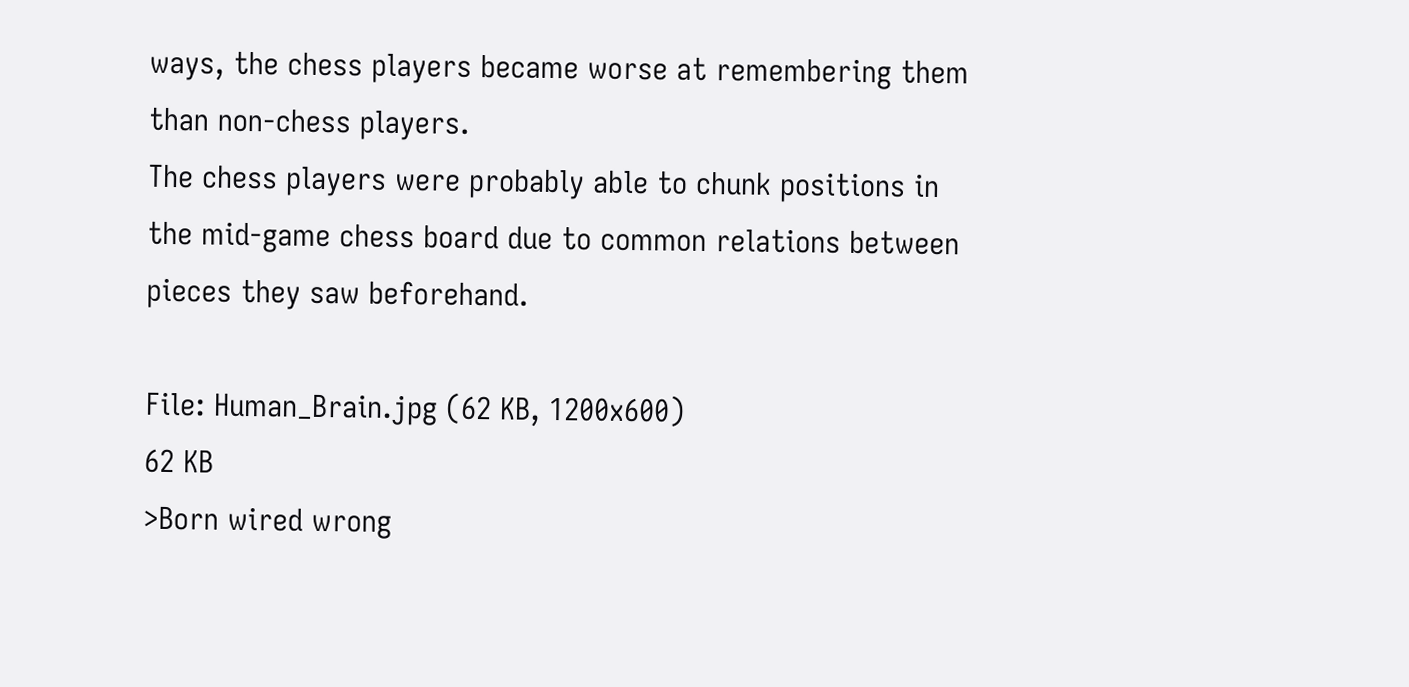ways, the chess players became worse at remembering them than non-chess players.
The chess players were probably able to chunk positions in the mid-game chess board due to common relations between pieces they saw beforehand.

File: Human_Brain.jpg (62 KB, 1200x600)
62 KB
>Born wired wrong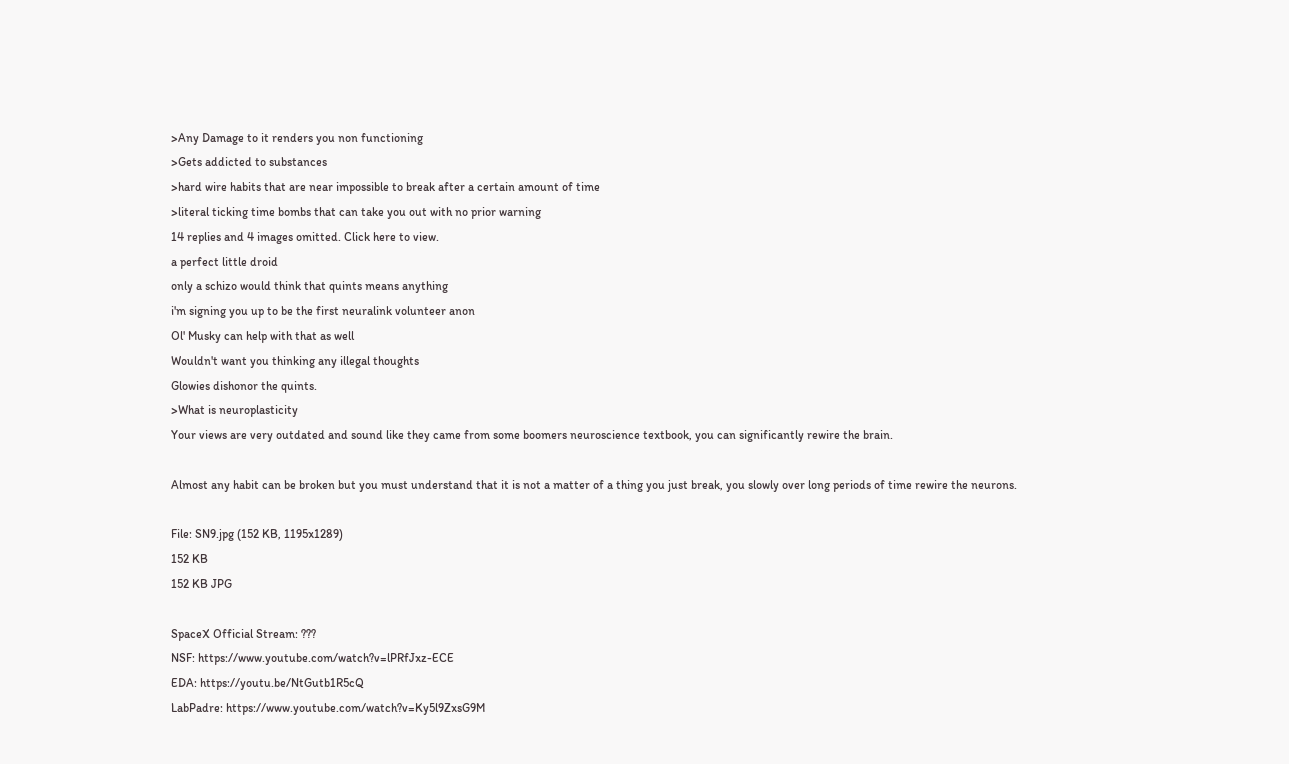>Any Damage to it renders you non functioning
>Gets addicted to substances
>hard wire habits that are near impossible to break after a certain amount of time
>literal ticking time bombs that can take you out with no prior warning
14 replies and 4 images omitted. Click here to view.
a perfect little droid
only a schizo would think that quints means anything
i'm signing you up to be the first neuralink volunteer anon
Ol' Musky can help with that as well
Wouldn't want you thinking any illegal thoughts
Glowies dishonor the quints.
>What is neuroplasticity
Your views are very outdated and sound like they came from some boomers neuroscience textbook, you can significantly rewire the brain.

Almost any habit can be broken but you must understand that it is not a matter of a thing you just break, you slowly over long periods of time rewire the neurons.

File: SN9.jpg (152 KB, 1195x1289)
152 KB
152 KB JPG

SpaceX Official Stream: ???
NSF: https://www.youtube.com/watch?v=lPRfJxz-ECE
EDA: https://youtu.be/NtGutb1R5cQ
LabPadre: https://www.youtube.com/watch?v=Ky5l9ZxsG9M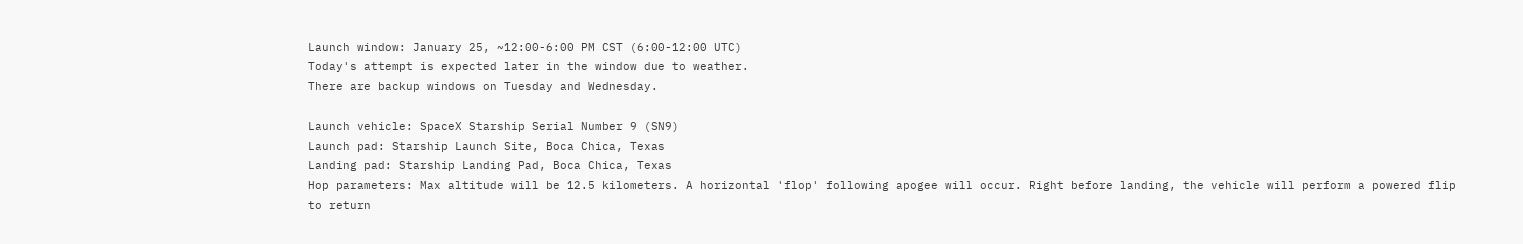Launch window: January 25, ~12:00-6:00 PM CST (6:00-12:00 UTC)
Today's attempt is expected later in the window due to weather.
There are backup windows on Tuesday and Wednesday.

Launch vehicle: SpaceX Starship Serial Number 9 (SN9)
Launch pad: Starship Launch Site, Boca Chica, Texas
Landing pad: Starship Landing Pad, Boca Chica, Texas
Hop parameters: Max altitude will be 12.5 kilometers. A horizontal 'flop' following apogee will occur. Right before landing, the vehicle will perform a powered flip to return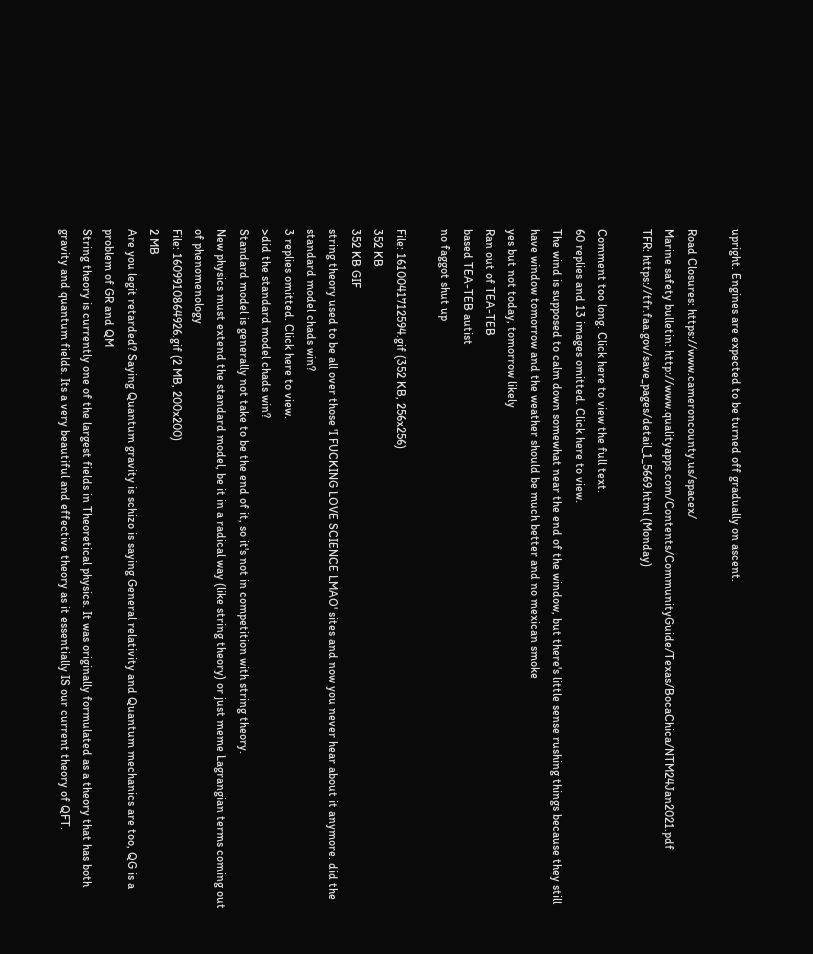upright. Engines are expected to be turned off gradually on ascent.

Road Closures: https://www.cameroncounty.us/spacex/
Marine safety bulletin: http://www.qualityapps.com/Contents/CommunityGuide/Texas/BocaChica/NTM24Jan2021.pdf
TFR: https://tfr.faa.gov/save_pages/detail_1_5669.html (Monday)

Comment too long. Click here to view the full text.
60 replies and 13 images omitted. Click here to view.
The wind is supposed to calm down somewhat near the end of the window, but there's little sense rushing things because they still have window tomorrow and the weather should be much better and no mexican smoke
yes but not today, tomorrow likely
Ran out of TEA-TEB
based TEA-TEB autist
no faggot shut up

File: 1610041712594.gif (352 KB, 256x256)
352 KB
352 KB GIF
string theory used to be all over those 'I FUCKING LOVE SCIENCE LMAO' sites and now you never hear about it anymore. did the standard model chads win?
3 replies omitted. Click here to view.
>did the standard model chads win?
Standard model is generally not take to be the end of it, so it's not in competition with string theory.
New physics must extend the standard model, be it in a radical way (like string theory) or just meme Lagrangian terms coming out of phenomenology
File: 1609910864926.gif (2 MB, 200x200)
2 MB
Are you legit retarded? Saying Quantum gravity is schizo is saying General relativity and Quantum mechanics are too, QG is a problem of GR and QM
String theory is currently one of the largest fields in Theoretical physics. It was originally formulated as a theory that has both gravity and quantum fields. Its a very beautiful and effective theory as it essentially IS our current theory of QFT.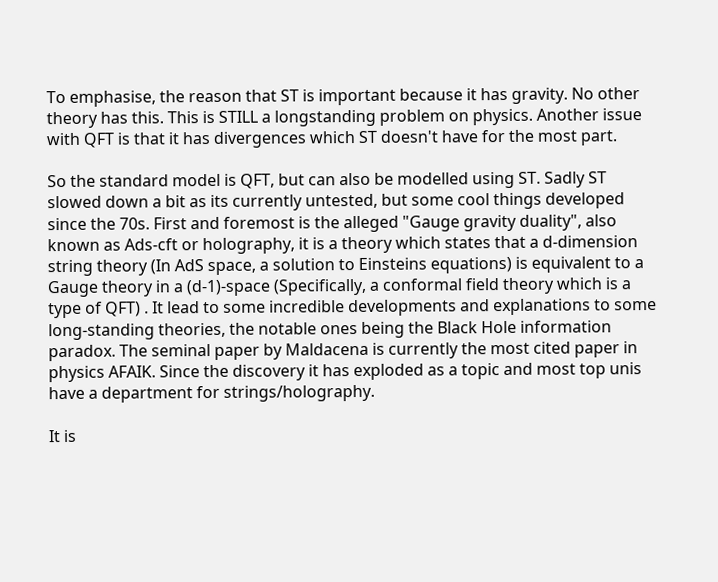To emphasise, the reason that ST is important because it has gravity. No other theory has this. This is STILL a longstanding problem on physics. Another issue with QFT is that it has divergences which ST doesn't have for the most part.

So the standard model is QFT, but can also be modelled using ST. Sadly ST slowed down a bit as its currently untested, but some cool things developed since the 70s. First and foremost is the alleged "Gauge gravity duality", also known as Ads-cft or holography, it is a theory which states that a d-dimension string theory (In AdS space, a solution to Einsteins equations) is equivalent to a Gauge theory in a (d-1)-space (Specifically, a conformal field theory which is a type of QFT) . It lead to some incredible developments and explanations to some long-standing theories, the notable ones being the Black Hole information paradox. The seminal paper by Maldacena is currently the most cited paper in physics AFAIK. Since the discovery it has exploded as a topic and most top unis have a department for strings/holography.

It is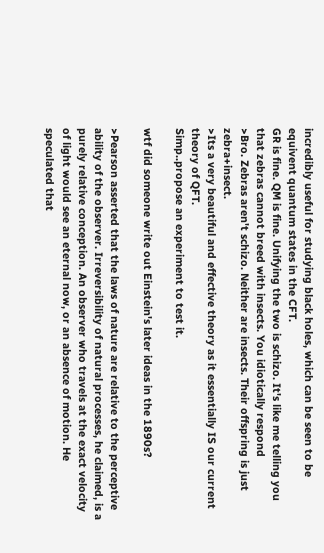incredibly useful for studying black holes, which can be seen to be equivent quantum states in the CFT.
GR is fine. QM is fine. Unifying the two is schizo. It's like me telling you that zebras cannot breed with insects. You idiotically respond
>Bro. Zebras aren't schizo. Neither are insects. Their offspring is just zebra+insect.
>Its a very beautiful and effective theory as it essentially IS our current theory of QFT.
Simp..propose an experiment to test it.

wtf did someone write out Einstein's later ideas in the 1890s?

>Pearson asserted that the laws of nature are relative to the perceptive ability of the observer. Irreversibility of natural processes, he claimed, is a purely relative conception. An observer who travels at the exact velocity of light would see an eternal now, or an absence of motion. He speculated that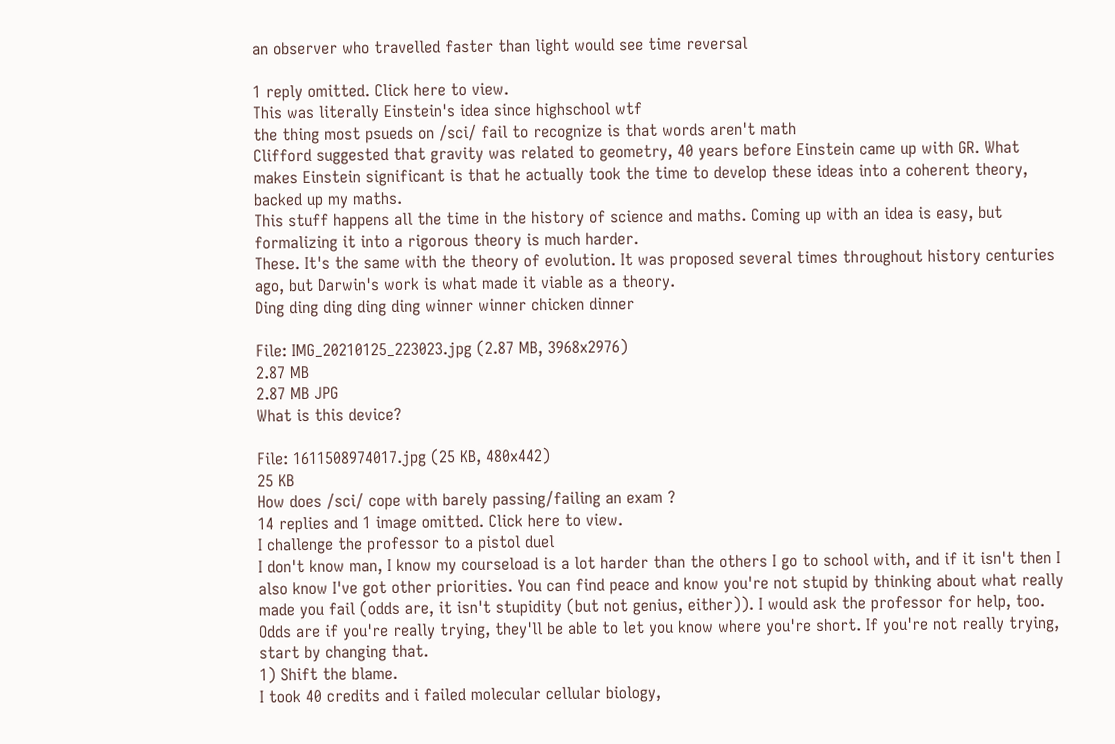an observer who travelled faster than light would see time reversal

1 reply omitted. Click here to view.
This was literally Einstein's idea since highschool wtf
the thing most psueds on /sci/ fail to recognize is that words aren't math
Clifford suggested that gravity was related to geometry, 40 years before Einstein came up with GR. What makes Einstein significant is that he actually took the time to develop these ideas into a coherent theory, backed up my maths.
This stuff happens all the time in the history of science and maths. Coming up with an idea is easy, but formalizing it into a rigorous theory is much harder.
These. It's the same with the theory of evolution. It was proposed several times throughout history centuries ago, but Darwin's work is what made it viable as a theory.
Ding ding ding ding ding winner winner chicken dinner

File: IMG_20210125_223023.jpg (2.87 MB, 3968x2976)
2.87 MB
2.87 MB JPG
What is this device?

File: 1611508974017.jpg (25 KB, 480x442)
25 KB
How does /sci/ cope with barely passing/failing an exam ?
14 replies and 1 image omitted. Click here to view.
I challenge the professor to a pistol duel
I don't know man, I know my courseload is a lot harder than the others I go to school with, and if it isn't then I also know I've got other priorities. You can find peace and know you're not stupid by thinking about what really made you fail (odds are, it isn't stupidity (but not genius, either)). I would ask the professor for help, too. Odds are if you're really trying, they'll be able to let you know where you're short. If you're not really trying, start by changing that.
1) Shift the blame.
I took 40 credits and i failed molecular cellular biology,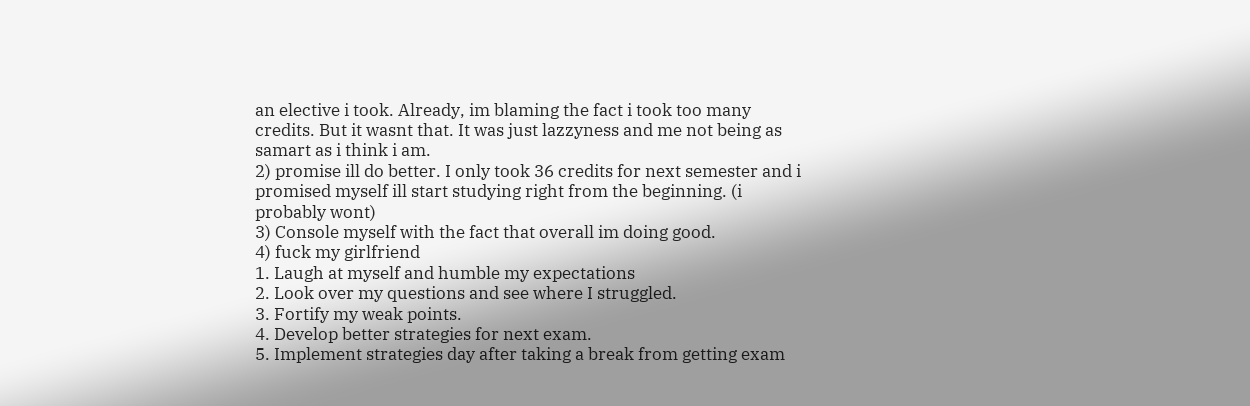an elective i took. Already, im blaming the fact i took too many credits. But it wasnt that. It was just lazzyness and me not being as samart as i think i am.
2) promise ill do better. I only took 36 credits for next semester and i promised myself ill start studying right from the beginning. (i probably wont)
3) Console myself with the fact that overall im doing good.
4) fuck my girlfriend
1. Laugh at myself and humble my expectations
2. Look over my questions and see where I struggled.
3. Fortify my weak points.
4. Develop better strategies for next exam.
5. Implement strategies day after taking a break from getting exam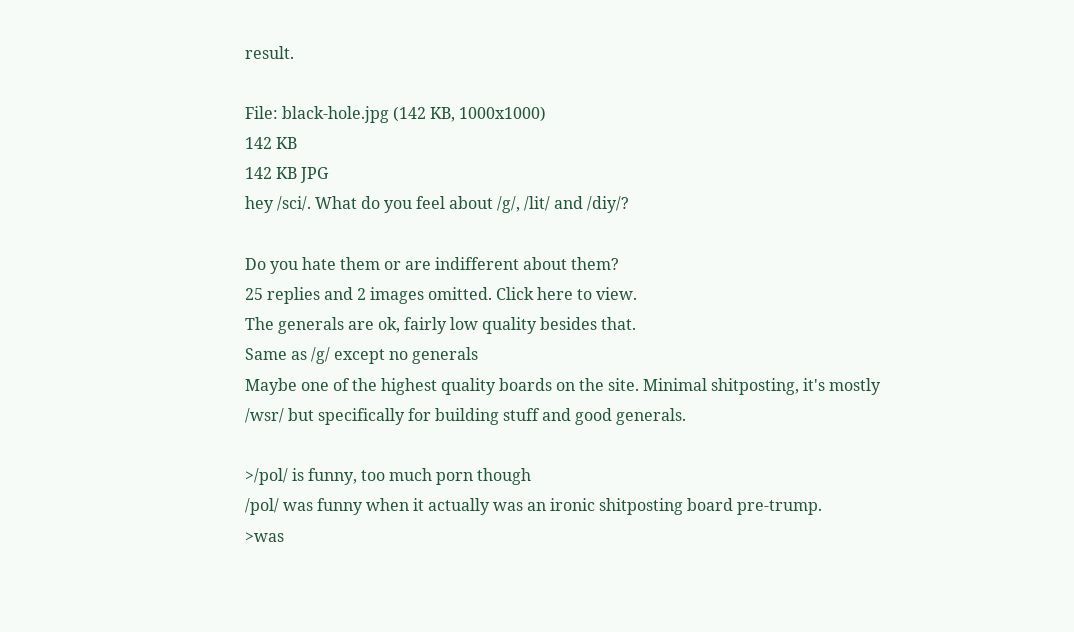result.

File: black-hole.jpg (142 KB, 1000x1000)
142 KB
142 KB JPG
hey /sci/. What do you feel about /g/, /lit/ and /diy/?

Do you hate them or are indifferent about them?
25 replies and 2 images omitted. Click here to view.
The generals are ok, fairly low quality besides that.
Same as /g/ except no generals
Maybe one of the highest quality boards on the site. Minimal shitposting, it's mostly /wsr/ but specifically for building stuff and good generals.

>/pol/ is funny, too much porn though
/pol/ was funny when it actually was an ironic shitposting board pre-trump.
>was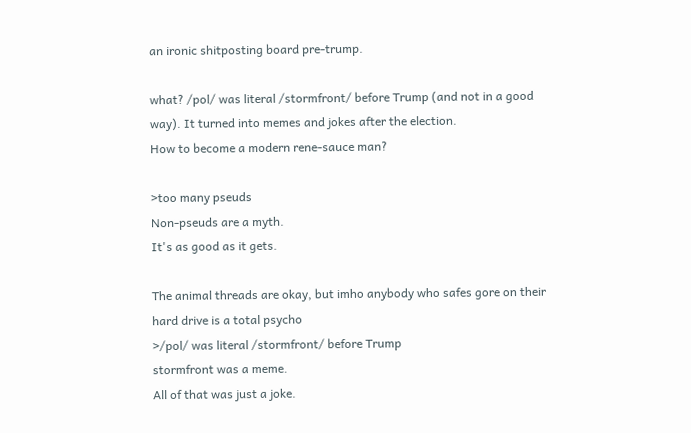an ironic shitposting board pre-trump.

what? /pol/ was literal /stormfront/ before Trump (and not in a good way). It turned into memes and jokes after the election.
How to become a modern rene-sauce man?

>too many pseuds
Non-pseuds are a myth.
It's as good as it gets.

The animal threads are okay, but imho anybody who safes gore on their hard drive is a total psycho
>/pol/ was literal /stormfront/ before Trump
stormfront was a meme.
All of that was just a joke.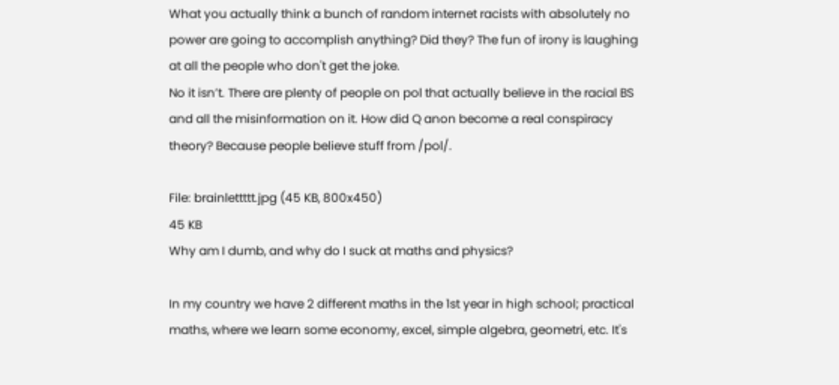What you actually think a bunch of random internet racists with absolutely no power are going to accomplish anything? Did they? The fun of irony is laughing at all the people who don't get the joke.
No it isn’t. There are plenty of people on pol that actually believe in the racial BS and all the misinformation on it. How did Q anon become a real conspiracy theory? Because people believe stuff from /pol/.

File: brainlettttt.jpg (45 KB, 800x450)
45 KB
Why am I dumb, and why do I suck at maths and physics?

In my country we have 2 different maths in the 1st year in high school; practical maths, where we learn some economy, excel, simple algebra, geometri, etc. It's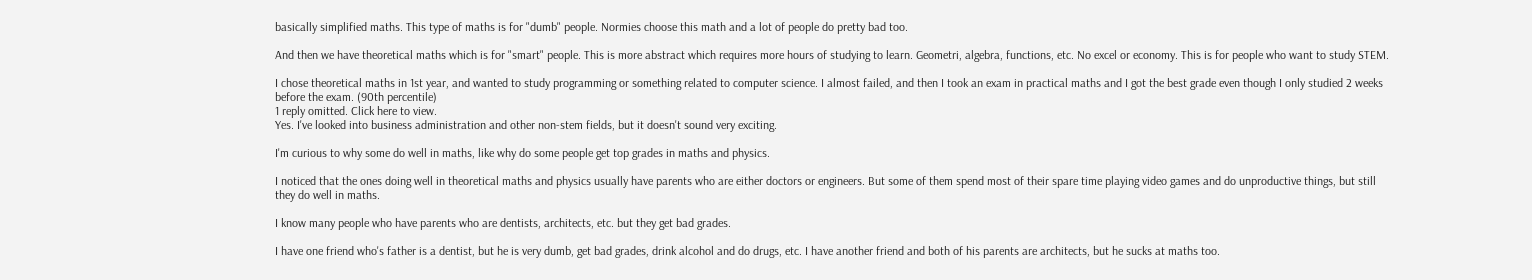basically simplified maths. This type of maths is for "dumb" people. Normies choose this math and a lot of people do pretty bad too.

And then we have theoretical maths which is for "smart" people. This is more abstract which requires more hours of studying to learn. Geometri, algebra, functions, etc. No excel or economy. This is for people who want to study STEM.

I chose theoretical maths in 1st year, and wanted to study programming or something related to computer science. I almost failed, and then I took an exam in practical maths and I got the best grade even though I only studied 2 weeks before the exam. (90th percentile)
1 reply omitted. Click here to view.
Yes. I've looked into business administration and other non-stem fields, but it doesn't sound very exciting.

I'm curious to why some do well in maths, like why do some people get top grades in maths and physics.

I noticed that the ones doing well in theoretical maths and physics usually have parents who are either doctors or engineers. But some of them spend most of their spare time playing video games and do unproductive things, but still they do well in maths.

I know many people who have parents who are dentists, architects, etc. but they get bad grades.

I have one friend who's father is a dentist, but he is very dumb, get bad grades, drink alcohol and do drugs, etc. I have another friend and both of his parents are architects, but he sucks at maths too.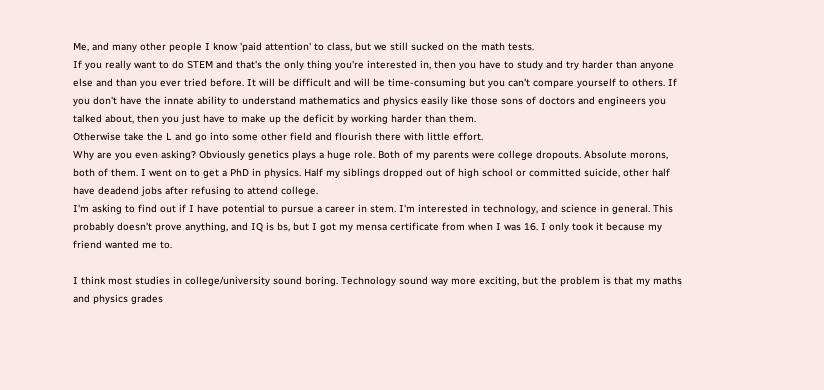Me, and many other people I know 'paid attention' to class, but we still sucked on the math tests.
If you really want to do STEM and that's the only thing you're interested in, then you have to study and try harder than anyone else and than you ever tried before. It will be difficult and will be time-consuming but you can't compare yourself to others. If you don't have the innate ability to understand mathematics and physics easily like those sons of doctors and engineers you talked about, then you just have to make up the deficit by working harder than them.
Otherwise take the L and go into some other field and flourish there with little effort.
Why are you even asking? Obviously genetics plays a huge role. Both of my parents were college dropouts. Absolute morons, both of them. I went on to get a PhD in physics. Half my siblings dropped out of high school or committed suicide, other half have deadend jobs after refusing to attend college.
I'm asking to find out if I have potential to pursue a career in stem. I'm interested in technology, and science in general. This probably doesn't prove anything, and IQ is bs, but I got my mensa certificate from when I was 16. I only took it because my friend wanted me to.

I think most studies in college/university sound boring. Technology sound way more exciting, but the problem is that my maths and physics grades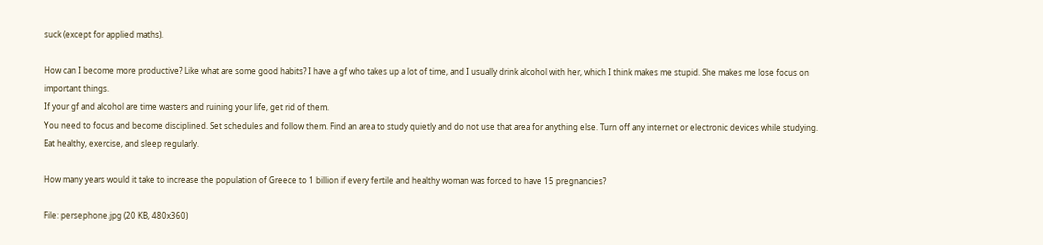suck (except for applied maths).

How can I become more productive? Like what are some good habits? I have a gf who takes up a lot of time, and I usually drink alcohol with her, which I think makes me stupid. She makes me lose focus on important things.
If your gf and alcohol are time wasters and ruining your life, get rid of them.
You need to focus and become disciplined. Set schedules and follow them. Find an area to study quietly and do not use that area for anything else. Turn off any internet or electronic devices while studying.
Eat healthy, exercise, and sleep regularly.

How many years would it take to increase the population of Greece to 1 billion if every fertile and healthy woman was forced to have 15 pregnancies?

File: persephone.jpg (20 KB, 480x360)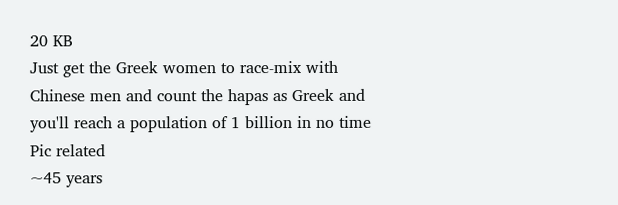20 KB
Just get the Greek women to race-mix with Chinese men and count the hapas as Greek and you'll reach a population of 1 billion in no time
Pic related
~45 years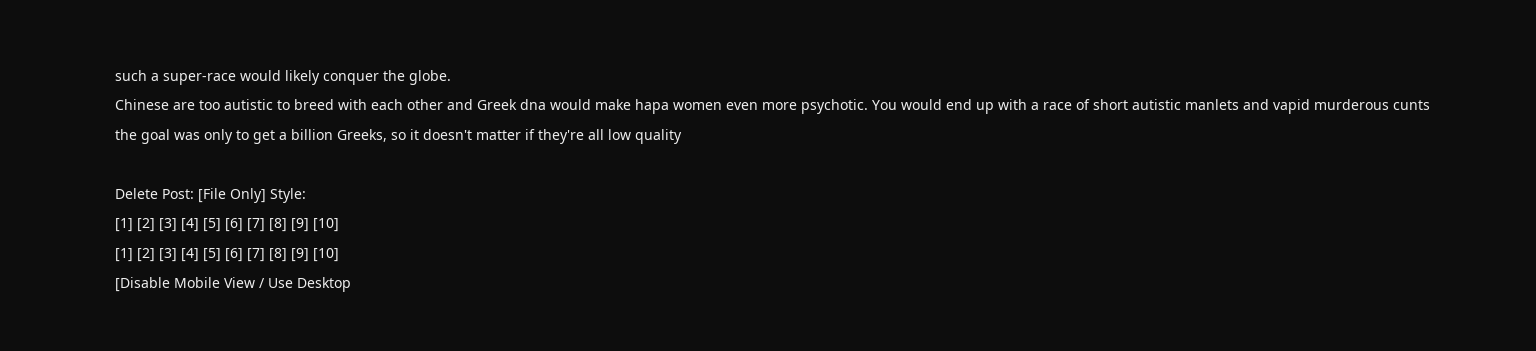such a super-race would likely conquer the globe.
Chinese are too autistic to breed with each other and Greek dna would make hapa women even more psychotic. You would end up with a race of short autistic manlets and vapid murderous cunts
the goal was only to get a billion Greeks, so it doesn't matter if they're all low quality

Delete Post: [File Only] Style:
[1] [2] [3] [4] [5] [6] [7] [8] [9] [10]
[1] [2] [3] [4] [5] [6] [7] [8] [9] [10]
[Disable Mobile View / Use Desktop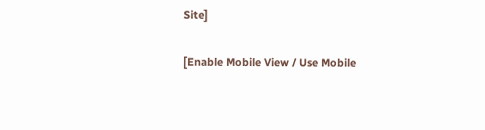Site]

[Enable Mobile View / Use Mobile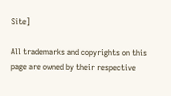Site]

All trademarks and copyrights on this page are owned by their respective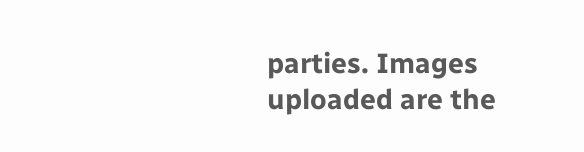parties. Images uploaded are the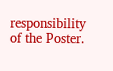responsibility of the Poster.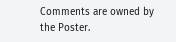Comments are owned by the Poster.